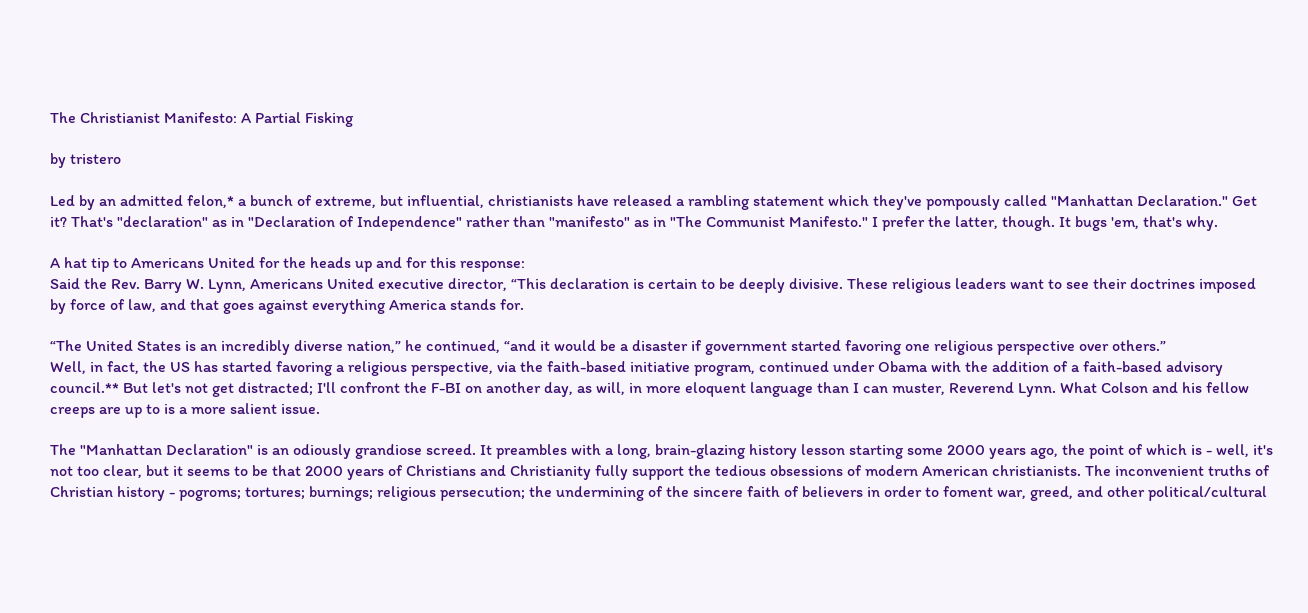The Christianist Manifesto: A Partial Fisking

by tristero

Led by an admitted felon,* a bunch of extreme, but influential, christianists have released a rambling statement which they've pompously called "Manhattan Declaration." Get it? That's "declaration" as in "Declaration of Independence" rather than "manifesto" as in "The Communist Manifesto." I prefer the latter, though. It bugs 'em, that's why.

A hat tip to Americans United for the heads up and for this response:
Said the Rev. Barry W. Lynn, Americans United executive director, “This declaration is certain to be deeply divisive. These religious leaders want to see their doctrines imposed by force of law, and that goes against everything America stands for.

“The United States is an incredibly diverse nation,” he continued, “and it would be a disaster if government started favoring one religious perspective over others.”
Well, in fact, the US has started favoring a religious perspective, via the faith-based initiative program, continued under Obama with the addition of a faith-based advisory council.** But let's not get distracted; I'll confront the F-BI on another day, as will, in more eloquent language than I can muster, Reverend Lynn. What Colson and his fellow creeps are up to is a more salient issue.

The "Manhattan Declaration" is an odiously grandiose screed. It preambles with a long, brain-glazing history lesson starting some 2000 years ago, the point of which is - well, it's not too clear, but it seems to be that 2000 years of Christians and Christianity fully support the tedious obsessions of modern American christianists. The inconvenient truths of Christian history - pogroms; tortures; burnings; religious persecution; the undermining of the sincere faith of believers in order to foment war, greed, and other political/cultural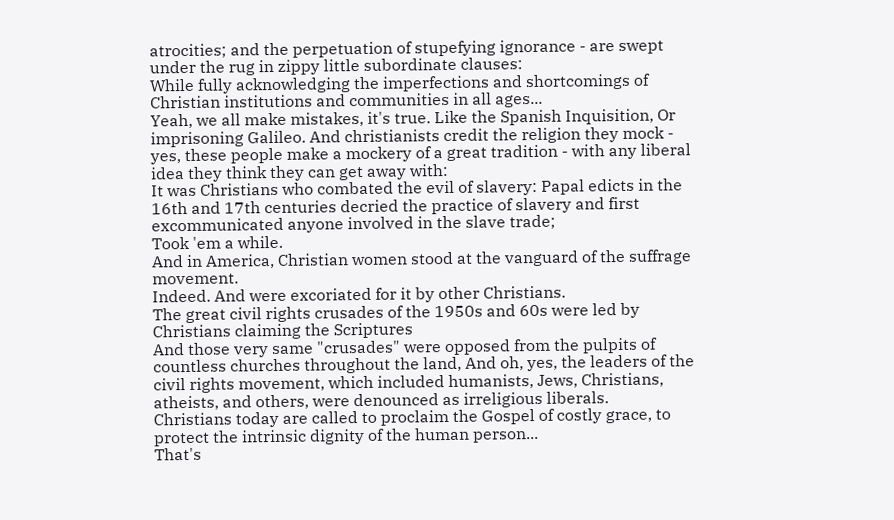atrocities; and the perpetuation of stupefying ignorance - are swept under the rug in zippy little subordinate clauses:
While fully acknowledging the imperfections and shortcomings of Christian institutions and communities in all ages...
Yeah, we all make mistakes, it's true. Like the Spanish Inquisition, Or imprisoning Galileo. And christianists credit the religion they mock - yes, these people make a mockery of a great tradition - with any liberal idea they think they can get away with:
It was Christians who combated the evil of slavery: Papal edicts in the 16th and 17th centuries decried the practice of slavery and first excommunicated anyone involved in the slave trade;
Took 'em a while.
And in America, Christian women stood at the vanguard of the suffrage movement.
Indeed. And were excoriated for it by other Christians.
The great civil rights crusades of the 1950s and 60s were led by Christians claiming the Scriptures
And those very same "crusades" were opposed from the pulpits of countless churches throughout the land, And oh, yes, the leaders of the civil rights movement, which included humanists, Jews, Christians, atheists, and others, were denounced as irreligious liberals.
Christians today are called to proclaim the Gospel of costly grace, to protect the intrinsic dignity of the human person...
That's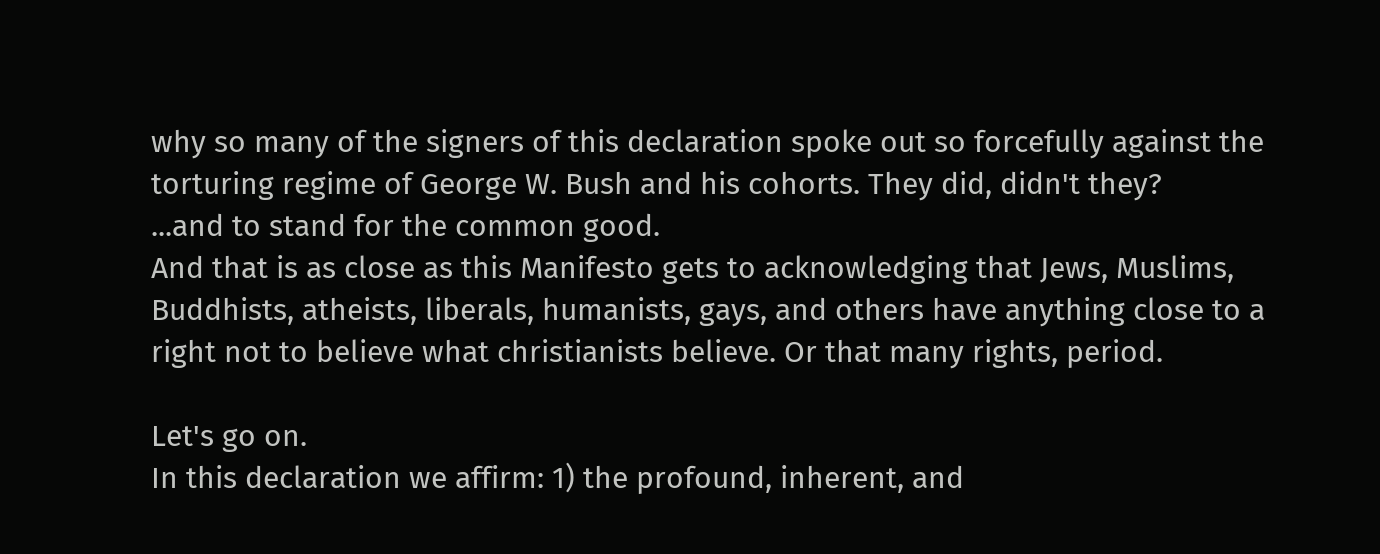why so many of the signers of this declaration spoke out so forcefully against the torturing regime of George W. Bush and his cohorts. They did, didn't they?
...and to stand for the common good.
And that is as close as this Manifesto gets to acknowledging that Jews, Muslims, Buddhists, atheists, liberals, humanists, gays, and others have anything close to a right not to believe what christianists believe. Or that many rights, period.

Let's go on.
In this declaration we affirm: 1) the profound, inherent, and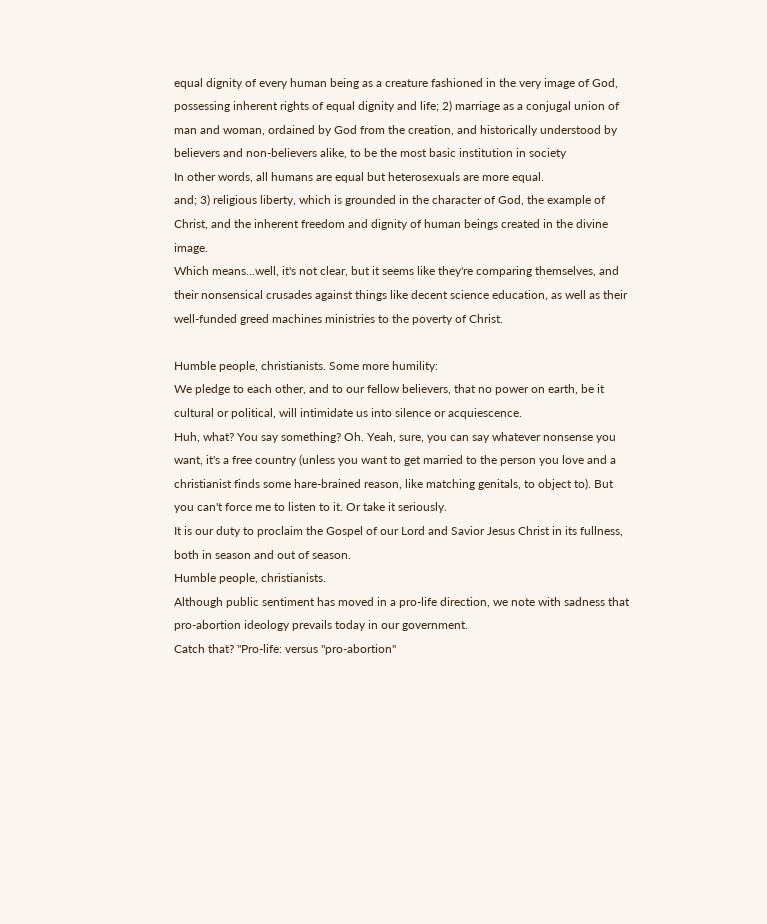equal dignity of every human being as a creature fashioned in the very image of God, possessing inherent rights of equal dignity and life; 2) marriage as a conjugal union of man and woman, ordained by God from the creation, and historically understood by believers and non-believers alike, to be the most basic institution in society
In other words, all humans are equal but heterosexuals are more equal.
and; 3) religious liberty, which is grounded in the character of God, the example of Christ, and the inherent freedom and dignity of human beings created in the divine image.
Which means...well, it's not clear, but it seems like they're comparing themselves, and their nonsensical crusades against things like decent science education, as well as their well-funded greed machines ministries to the poverty of Christ.

Humble people, christianists. Some more humility:
We pledge to each other, and to our fellow believers, that no power on earth, be it cultural or political, will intimidate us into silence or acquiescence.
Huh, what? You say something? Oh. Yeah, sure, you can say whatever nonsense you want, it's a free country (unless you want to get married to the person you love and a christianist finds some hare-brained reason, like matching genitals, to object to). But you can't force me to listen to it. Or take it seriously.
It is our duty to proclaim the Gospel of our Lord and Savior Jesus Christ in its fullness, both in season and out of season.
Humble people, christianists.
Although public sentiment has moved in a pro-life direction, we note with sadness that pro-abortion ideology prevails today in our government.
Catch that? "Pro-life: versus "pro-abortion"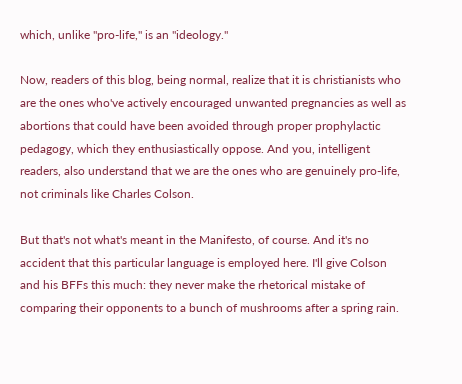which, unlike "pro-life," is an "ideology."

Now, readers of this blog, being normal, realize that it is christianists who are the ones who've actively encouraged unwanted pregnancies as well as abortions that could have been avoided through proper prophylactic pedagogy, which they enthusiastically oppose. And you, intelligent readers, also understand that we are the ones who are genuinely pro-life, not criminals like Charles Colson.

But that's not what's meant in the Manifesto, of course. And it's no accident that this particular language is employed here. I'll give Colson and his BFFs this much: they never make the rhetorical mistake of comparing their opponents to a bunch of mushrooms after a spring rain.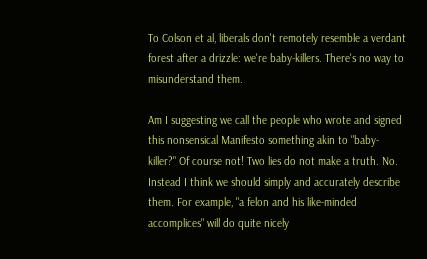To Colson et al, liberals don't remotely resemble a verdant forest after a drizzle: we're baby-killers. There's no way to misunderstand them.

Am I suggesting we call the people who wrote and signed this nonsensical Manifesto something akin to "baby-killer?" Of course not! Two lies do not make a truth. No. Instead I think we should simply and accurately describe them. For example, "a felon and his like-minded accomplices" will do quite nicely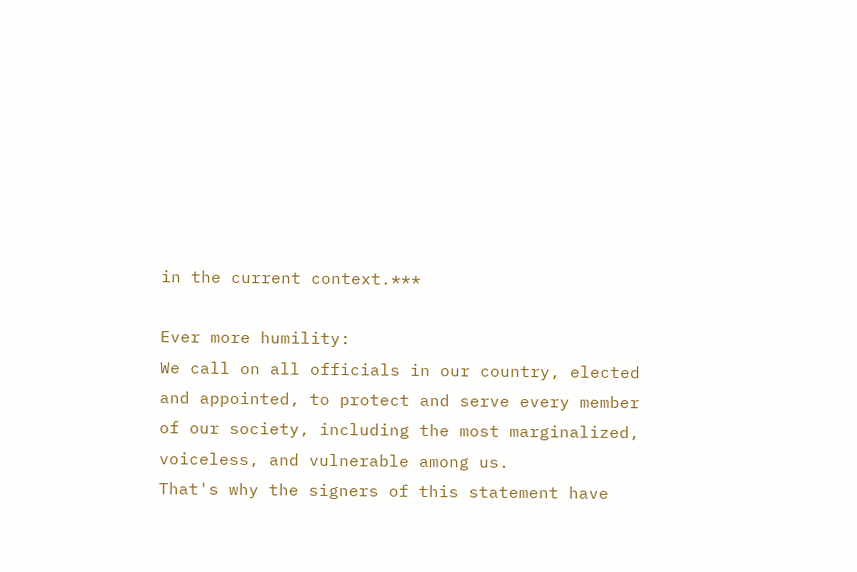in the current context.***

Ever more humility:
We call on all officials in our country, elected and appointed, to protect and serve every member of our society, including the most marginalized, voiceless, and vulnerable among us.
That's why the signers of this statement have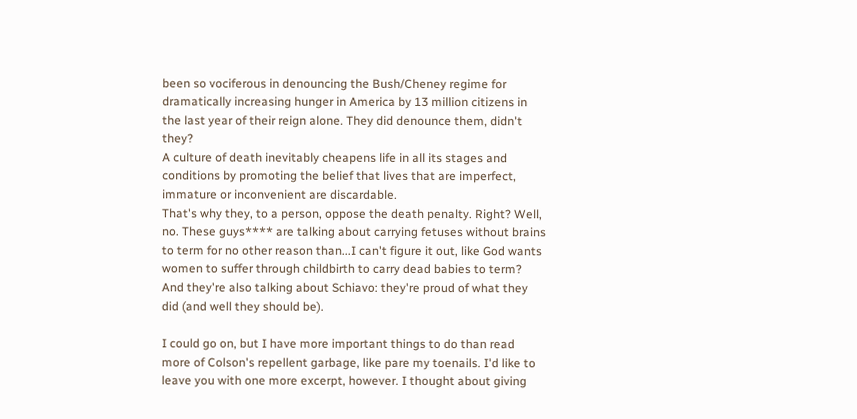been so vociferous in denouncing the Bush/Cheney regime for dramatically increasing hunger in America by 13 million citizens in the last year of their reign alone. They did denounce them, didn't they?
A culture of death inevitably cheapens life in all its stages and conditions by promoting the belief that lives that are imperfect, immature or inconvenient are discardable.
That's why they, to a person, oppose the death penalty. Right? Well, no. These guys**** are talking about carrying fetuses without brains to term for no other reason than...I can't figure it out, like God wants women to suffer through childbirth to carry dead babies to term? And they're also talking about Schiavo: they're proud of what they did (and well they should be).

I could go on, but I have more important things to do than read more of Colson's repellent garbage, like pare my toenails. I'd like to leave you with one more excerpt, however. I thought about giving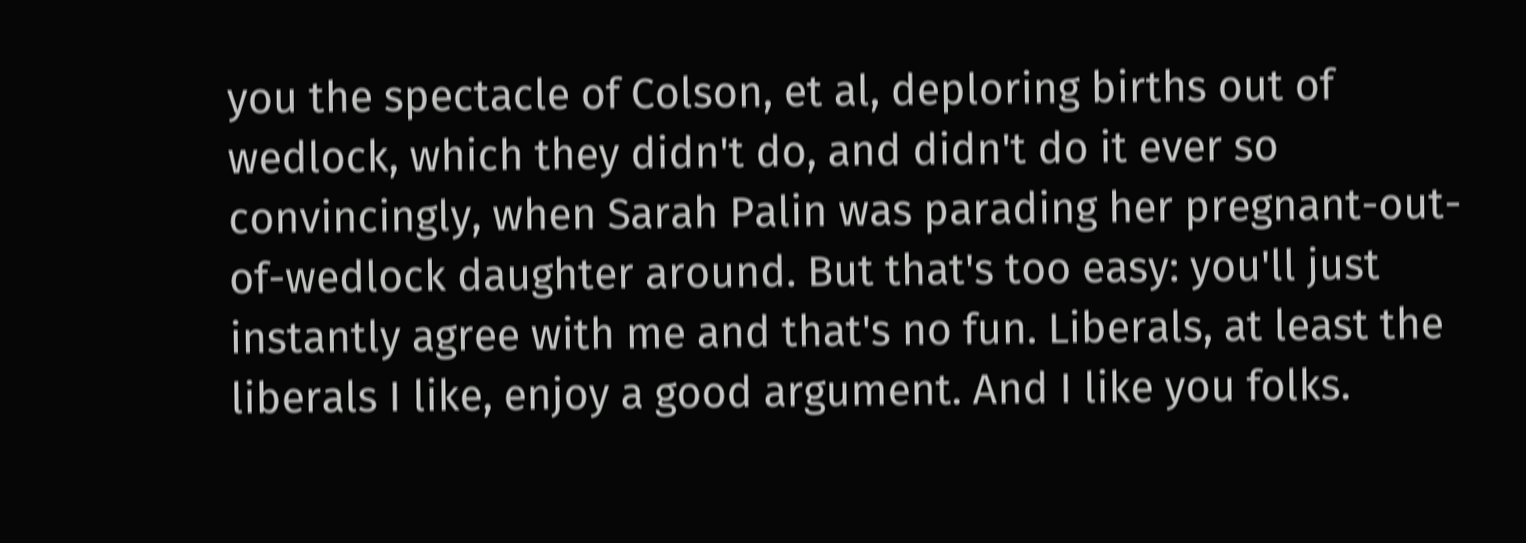you the spectacle of Colson, et al, deploring births out of wedlock, which they didn't do, and didn't do it ever so convincingly, when Sarah Palin was parading her pregnant-out-of-wedlock daughter around. But that's too easy: you'll just instantly agree with me and that's no fun. Liberals, at least the liberals I like, enjoy a good argument. And I like you folks.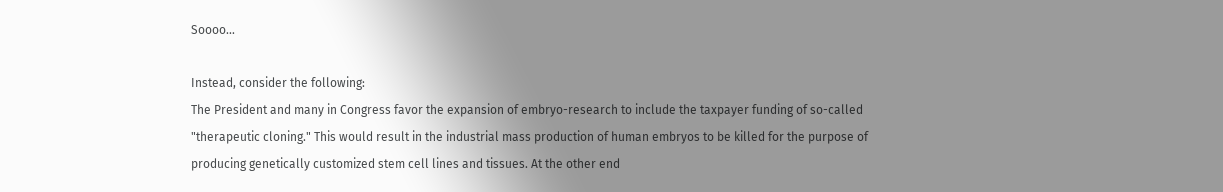Soooo...

Instead, consider the following:
The President and many in Congress favor the expansion of embryo-research to include the taxpayer funding of so-called "therapeutic cloning." This would result in the industrial mass production of human embryos to be killed for the purpose of producing genetically customized stem cell lines and tissues. At the other end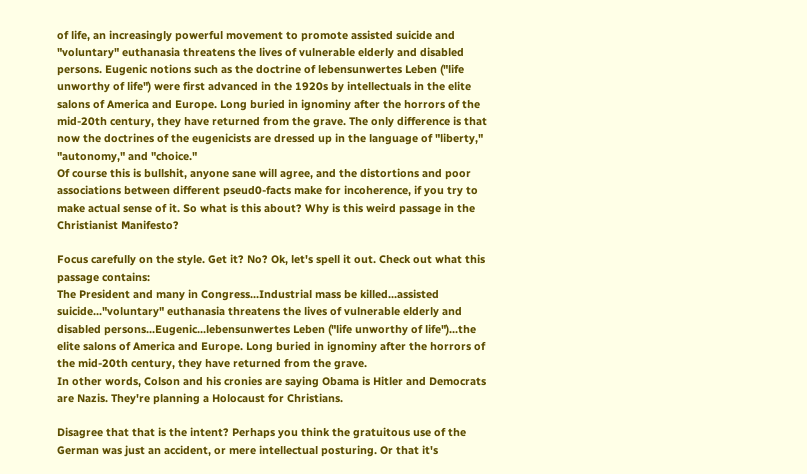of life, an increasingly powerful movement to promote assisted suicide and "voluntary" euthanasia threatens the lives of vulnerable elderly and disabled persons. Eugenic notions such as the doctrine of lebensunwertes Leben ("life unworthy of life") were first advanced in the 1920s by intellectuals in the elite salons of America and Europe. Long buried in ignominy after the horrors of the mid-20th century, they have returned from the grave. The only difference is that now the doctrines of the eugenicists are dressed up in the language of "liberty," "autonomy," and "choice."
Of course this is bullshit, anyone sane will agree, and the distortions and poor associations between different pseud0-facts make for incoherence, if you try to make actual sense of it. So what is this about? Why is this weird passage in the Christianist Manifesto?

Focus carefully on the style. Get it? No? Ok, let's spell it out. Check out what this passage contains:
The President and many in Congress...Industrial mass be killed...assisted suicide..."voluntary" euthanasia threatens the lives of vulnerable elderly and disabled persons...Eugenic...lebensunwertes Leben ("life unworthy of life")...the elite salons of America and Europe. Long buried in ignominy after the horrors of the mid-20th century, they have returned from the grave.
In other words, Colson and his cronies are saying Obama is Hitler and Democrats are Nazis. They're planning a Holocaust for Christians.

Disagree that that is the intent? Perhaps you think the gratuitous use of the German was just an accident, or mere intellectual posturing. Or that it's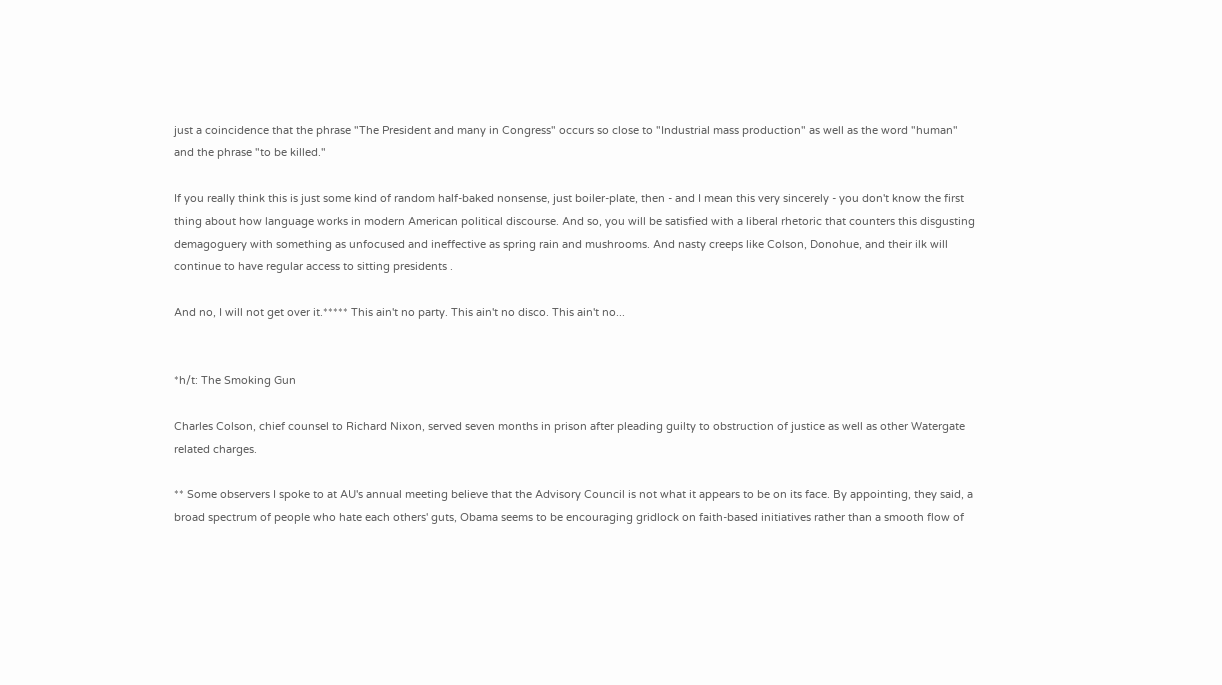just a coincidence that the phrase "The President and many in Congress" occurs so close to "Industrial mass production" as well as the word "human" and the phrase "to be killed."

If you really think this is just some kind of random half-baked nonsense, just boiler-plate, then - and I mean this very sincerely - you don't know the first thing about how language works in modern American political discourse. And so, you will be satisfied with a liberal rhetoric that counters this disgusting demagoguery with something as unfocused and ineffective as spring rain and mushrooms. And nasty creeps like Colson, Donohue, and their ilk will continue to have regular access to sitting presidents .

And no, I will not get over it.***** This ain't no party. This ain't no disco. This ain't no...


*h/t: The Smoking Gun

Charles Colson, chief counsel to Richard Nixon, served seven months in prison after pleading guilty to obstruction of justice as well as other Watergate related charges.

** Some observers I spoke to at AU's annual meeting believe that the Advisory Council is not what it appears to be on its face. By appointing, they said, a broad spectrum of people who hate each others' guts, Obama seems to be encouraging gridlock on faith-based initiatives rather than a smooth flow of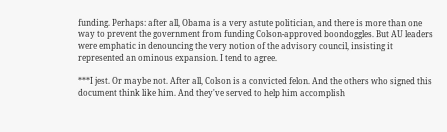funding. Perhaps: after all, Obama is a very astute politician, and there is more than one way to prevent the government from funding Colson-approved boondoggles. But AU leaders were emphatic in denouncing the very notion of the advisory council, insisting it represented an ominous expansion. I tend to agree.

***I jest. Or maybe not. After all, Colson is a convicted felon. And the others who signed this document think like him. And they've served to help him accomplish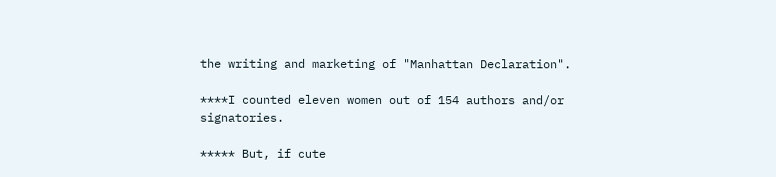the writing and marketing of "Manhattan Declaration".

****I counted eleven women out of 154 authors and/or signatories.

***** But, if cute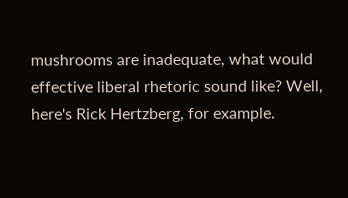mushrooms are inadequate, what would effective liberal rhetoric sound like? Well, here's Rick Hertzberg, for example.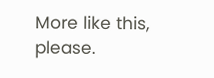More like this, please.